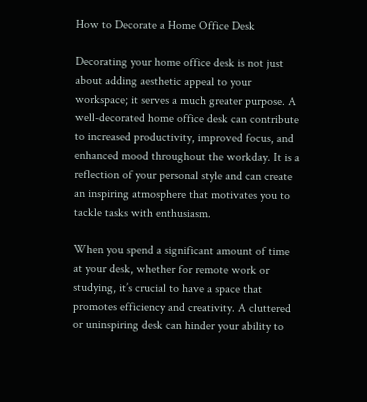How to Decorate a Home Office Desk

Decorating your home office desk is not just about adding aesthetic appeal to your workspace; it serves a much greater purpose. A well-decorated home office desk can contribute to increased productivity, improved focus, and enhanced mood throughout the workday. It is a reflection of your personal style and can create an inspiring atmosphere that motivates you to tackle tasks with enthusiasm.

When you spend a significant amount of time at your desk, whether for remote work or studying, it’s crucial to have a space that promotes efficiency and creativity. A cluttered or uninspiring desk can hinder your ability to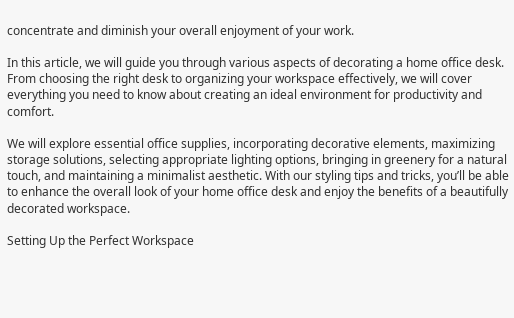concentrate and diminish your overall enjoyment of your work.

In this article, we will guide you through various aspects of decorating a home office desk. From choosing the right desk to organizing your workspace effectively, we will cover everything you need to know about creating an ideal environment for productivity and comfort.

We will explore essential office supplies, incorporating decorative elements, maximizing storage solutions, selecting appropriate lighting options, bringing in greenery for a natural touch, and maintaining a minimalist aesthetic. With our styling tips and tricks, you’ll be able to enhance the overall look of your home office desk and enjoy the benefits of a beautifully decorated workspace.

Setting Up the Perfect Workspace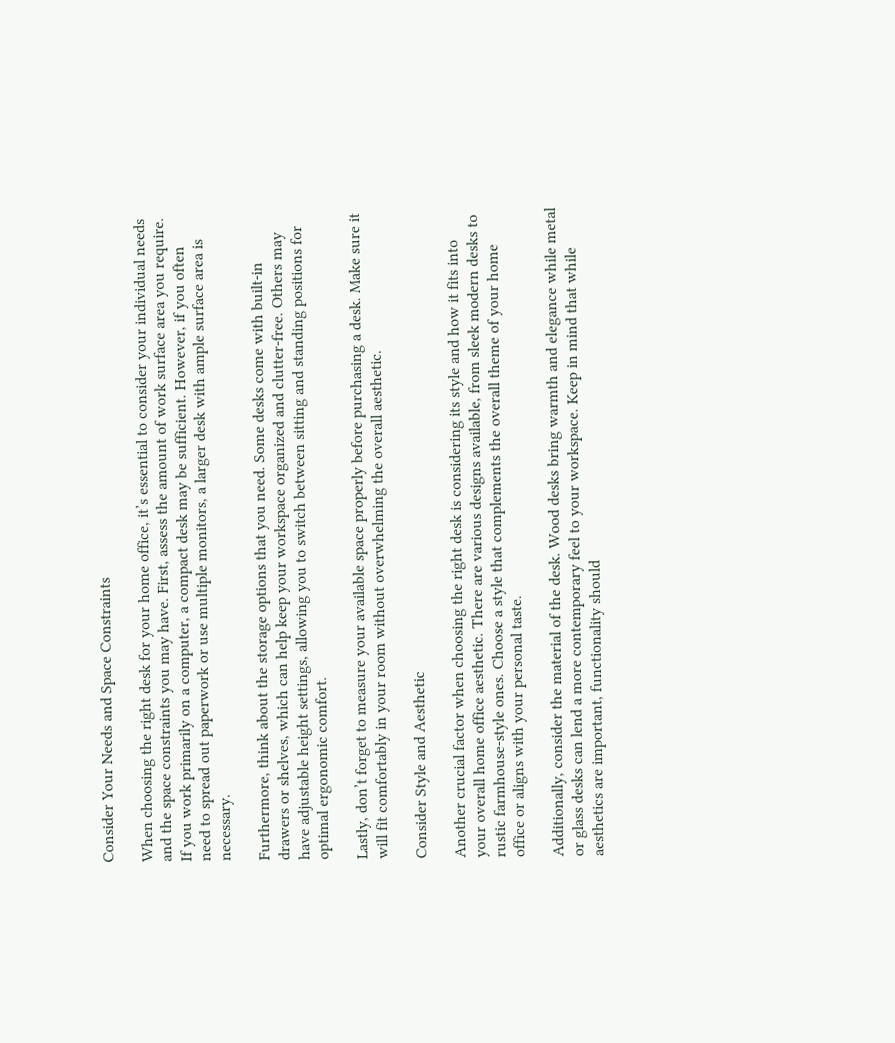Consider Your Needs and Space Constraints

When choosing the right desk for your home office, it’s essential to consider your individual needs and the space constraints you may have. First, assess the amount of work surface area you require. If you work primarily on a computer, a compact desk may be sufficient. However, if you often need to spread out paperwork or use multiple monitors, a larger desk with ample surface area is necessary.

Furthermore, think about the storage options that you need. Some desks come with built-in drawers or shelves, which can help keep your workspace organized and clutter-free. Others may have adjustable height settings, allowing you to switch between sitting and standing positions for optimal ergonomic comfort.

Lastly, don’t forget to measure your available space properly before purchasing a desk. Make sure it will fit comfortably in your room without overwhelming the overall aesthetic.

Consider Style and Aesthetic

Another crucial factor when choosing the right desk is considering its style and how it fits into your overall home office aesthetic. There are various designs available, from sleek modern desks to rustic farmhouse-style ones. Choose a style that complements the overall theme of your home office or aligns with your personal taste.

Additionally, consider the material of the desk. Wood desks bring warmth and elegance while metal or glass desks can lend a more contemporary feel to your workspace. Keep in mind that while aesthetics are important, functionality should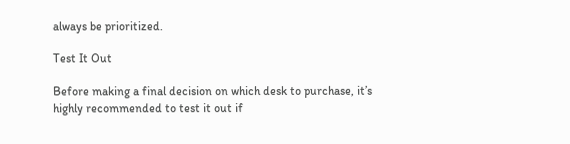always be prioritized.

Test It Out

Before making a final decision on which desk to purchase, it’s highly recommended to test it out if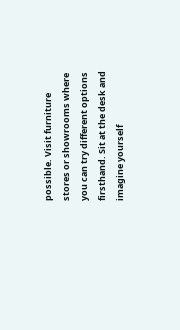possible. Visit furniture stores or showrooms where you can try different options firsthand. Sit at the desk and imagine yourself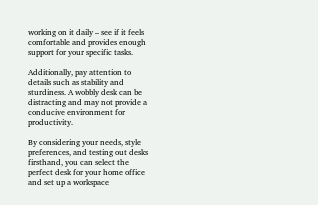working on it daily – see if it feels comfortable and provides enough support for your specific tasks.

Additionally, pay attention to details such as stability and sturdiness. A wobbly desk can be distracting and may not provide a conducive environment for productivity.

By considering your needs, style preferences, and testing out desks firsthand, you can select the perfect desk for your home office and set up a workspace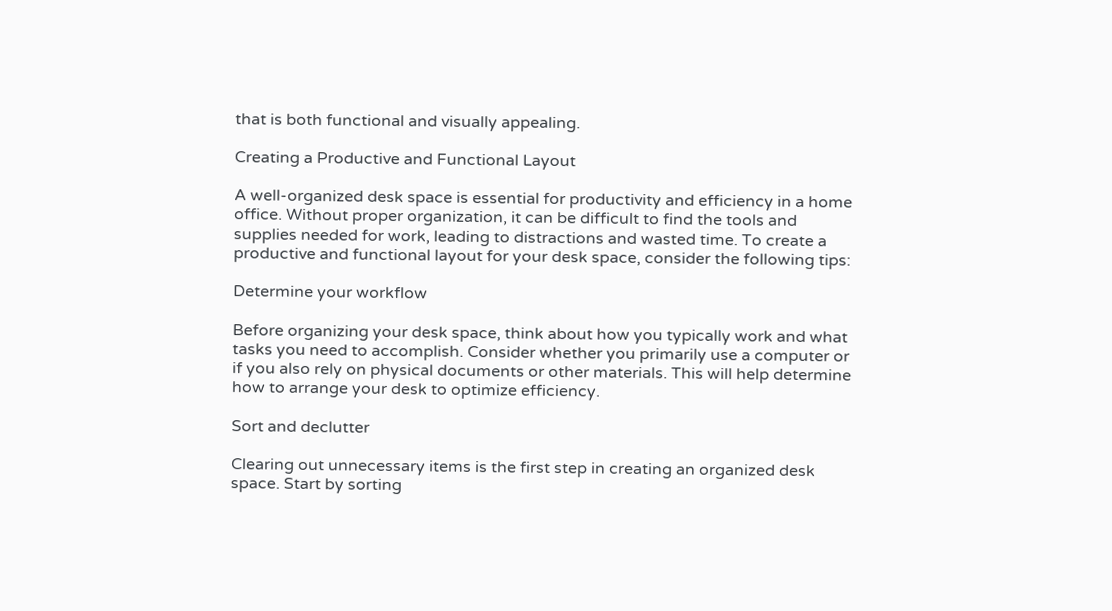that is both functional and visually appealing.

Creating a Productive and Functional Layout

A well-organized desk space is essential for productivity and efficiency in a home office. Without proper organization, it can be difficult to find the tools and supplies needed for work, leading to distractions and wasted time. To create a productive and functional layout for your desk space, consider the following tips:

Determine your workflow

Before organizing your desk space, think about how you typically work and what tasks you need to accomplish. Consider whether you primarily use a computer or if you also rely on physical documents or other materials. This will help determine how to arrange your desk to optimize efficiency.

Sort and declutter

Clearing out unnecessary items is the first step in creating an organized desk space. Start by sorting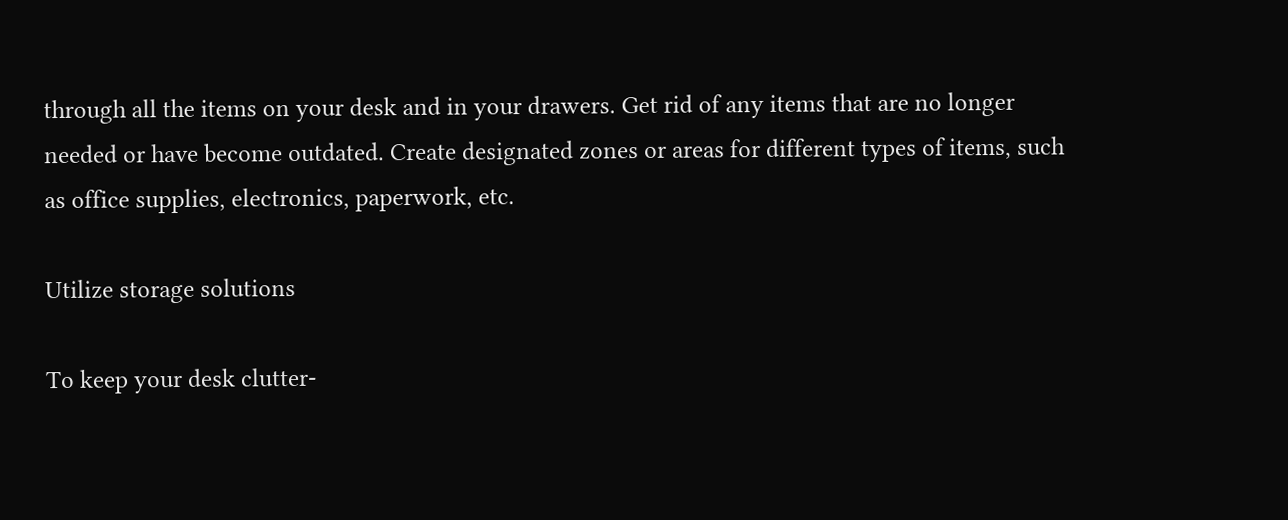through all the items on your desk and in your drawers. Get rid of any items that are no longer needed or have become outdated. Create designated zones or areas for different types of items, such as office supplies, electronics, paperwork, etc.

Utilize storage solutions

To keep your desk clutter-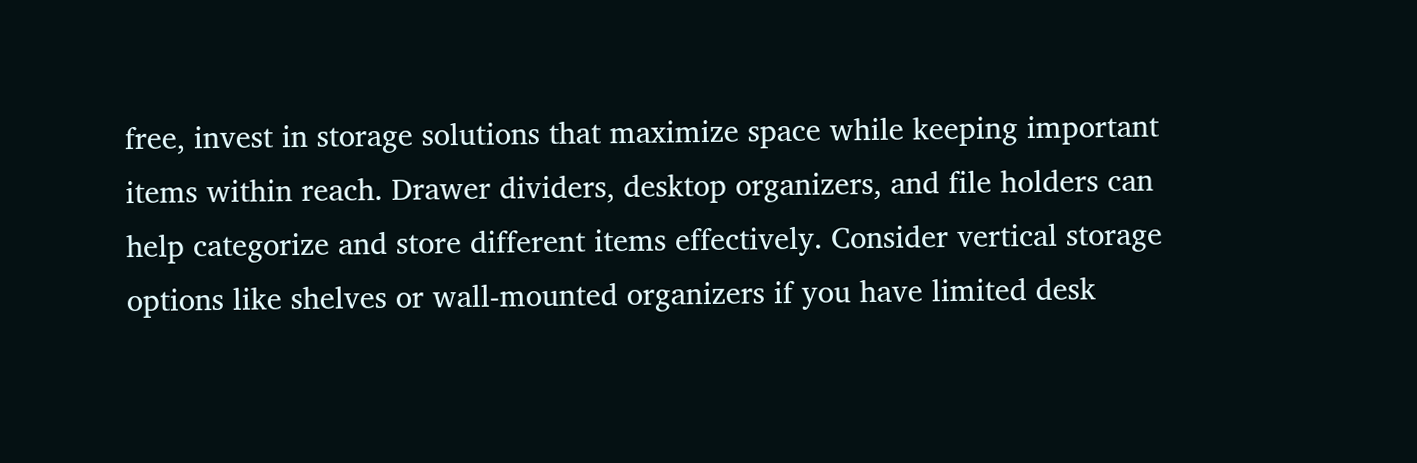free, invest in storage solutions that maximize space while keeping important items within reach. Drawer dividers, desktop organizers, and file holders can help categorize and store different items effectively. Consider vertical storage options like shelves or wall-mounted organizers if you have limited desk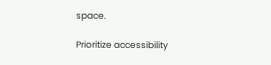space.

Prioritize accessibility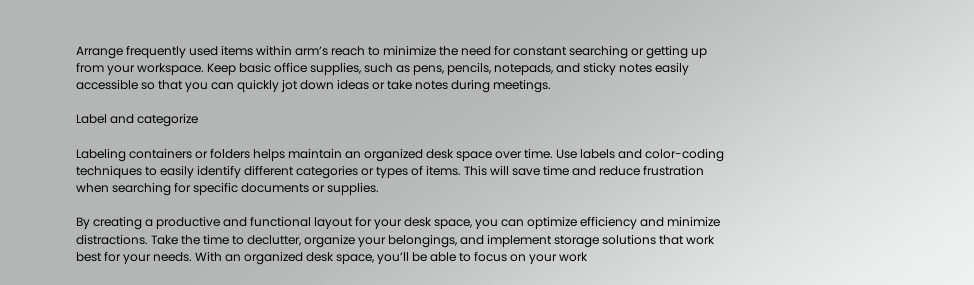Arrange frequently used items within arm’s reach to minimize the need for constant searching or getting up from your workspace. Keep basic office supplies, such as pens, pencils, notepads, and sticky notes easily accessible so that you can quickly jot down ideas or take notes during meetings.

Label and categorize

Labeling containers or folders helps maintain an organized desk space over time. Use labels and color-coding techniques to easily identify different categories or types of items. This will save time and reduce frustration when searching for specific documents or supplies.

By creating a productive and functional layout for your desk space, you can optimize efficiency and minimize distractions. Take the time to declutter, organize your belongings, and implement storage solutions that work best for your needs. With an organized desk space, you’ll be able to focus on your work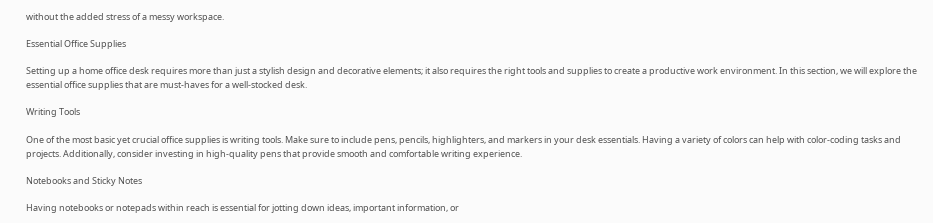without the added stress of a messy workspace.

Essential Office Supplies

Setting up a home office desk requires more than just a stylish design and decorative elements; it also requires the right tools and supplies to create a productive work environment. In this section, we will explore the essential office supplies that are must-haves for a well-stocked desk.

Writing Tools

One of the most basic yet crucial office supplies is writing tools. Make sure to include pens, pencils, highlighters, and markers in your desk essentials. Having a variety of colors can help with color-coding tasks and projects. Additionally, consider investing in high-quality pens that provide smooth and comfortable writing experience.

Notebooks and Sticky Notes

Having notebooks or notepads within reach is essential for jotting down ideas, important information, or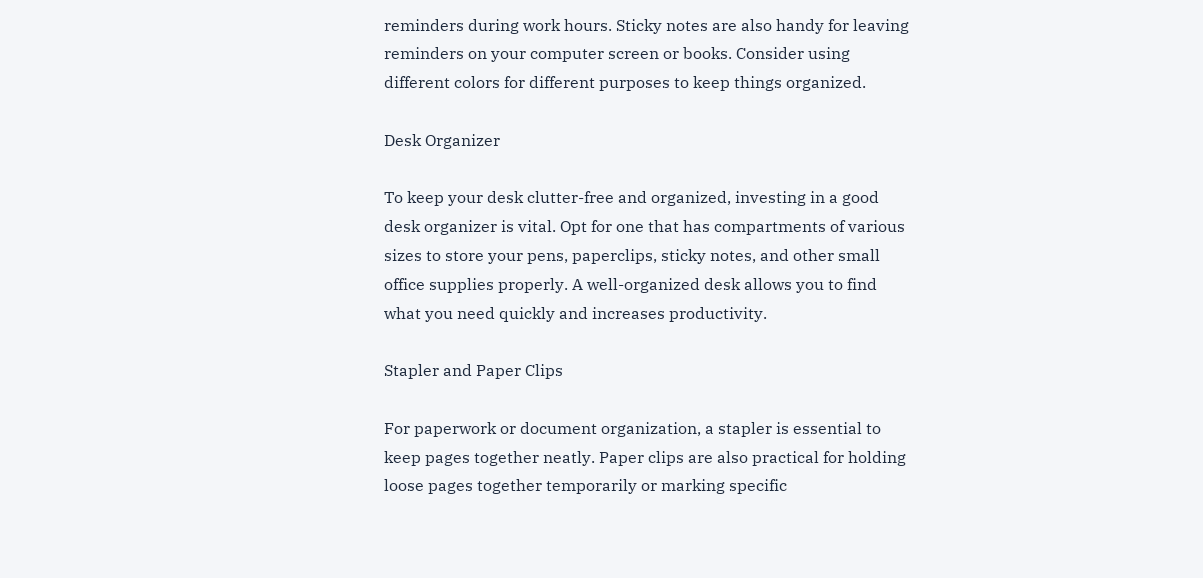reminders during work hours. Sticky notes are also handy for leaving reminders on your computer screen or books. Consider using different colors for different purposes to keep things organized.

Desk Organizer

To keep your desk clutter-free and organized, investing in a good desk organizer is vital. Opt for one that has compartments of various sizes to store your pens, paperclips, sticky notes, and other small office supplies properly. A well-organized desk allows you to find what you need quickly and increases productivity.

Stapler and Paper Clips

For paperwork or document organization, a stapler is essential to keep pages together neatly. Paper clips are also practical for holding loose pages together temporarily or marking specific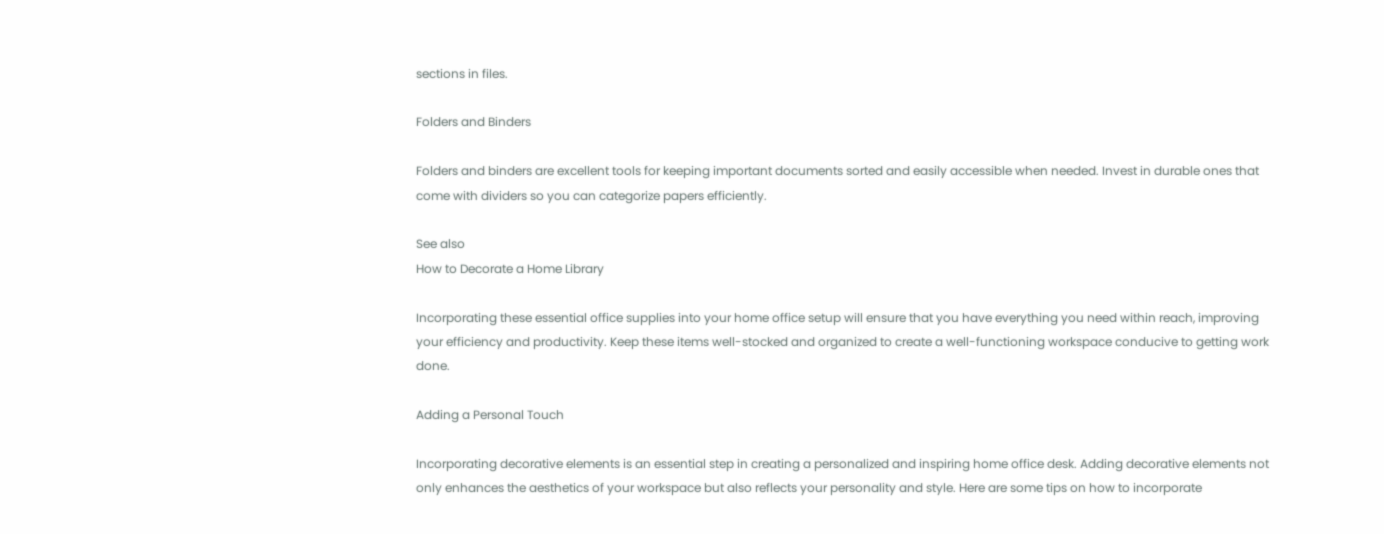sections in files.

Folders and Binders

Folders and binders are excellent tools for keeping important documents sorted and easily accessible when needed. Invest in durable ones that come with dividers so you can categorize papers efficiently.

See also
How to Decorate a Home Library

Incorporating these essential office supplies into your home office setup will ensure that you have everything you need within reach, improving your efficiency and productivity. Keep these items well-stocked and organized to create a well-functioning workspace conducive to getting work done.

Adding a Personal Touch

Incorporating decorative elements is an essential step in creating a personalized and inspiring home office desk. Adding decorative elements not only enhances the aesthetics of your workspace but also reflects your personality and style. Here are some tips on how to incorporate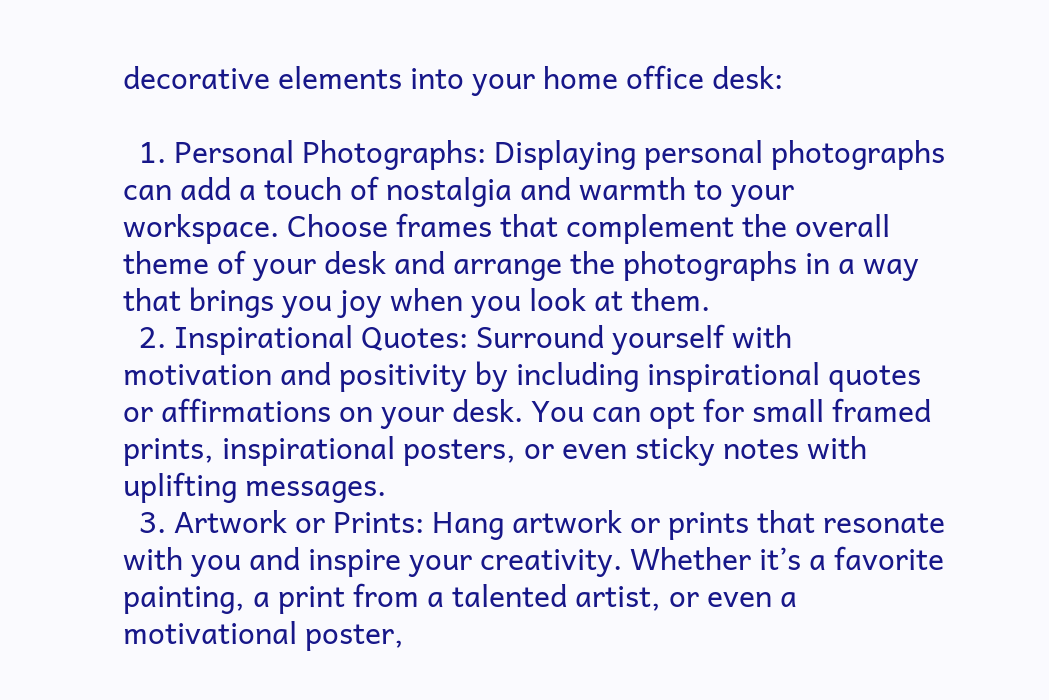decorative elements into your home office desk:

  1. Personal Photographs: Displaying personal photographs can add a touch of nostalgia and warmth to your workspace. Choose frames that complement the overall theme of your desk and arrange the photographs in a way that brings you joy when you look at them.
  2. Inspirational Quotes: Surround yourself with motivation and positivity by including inspirational quotes or affirmations on your desk. You can opt for small framed prints, inspirational posters, or even sticky notes with uplifting messages.
  3. Artwork or Prints: Hang artwork or prints that resonate with you and inspire your creativity. Whether it’s a favorite painting, a print from a talented artist, or even a motivational poster,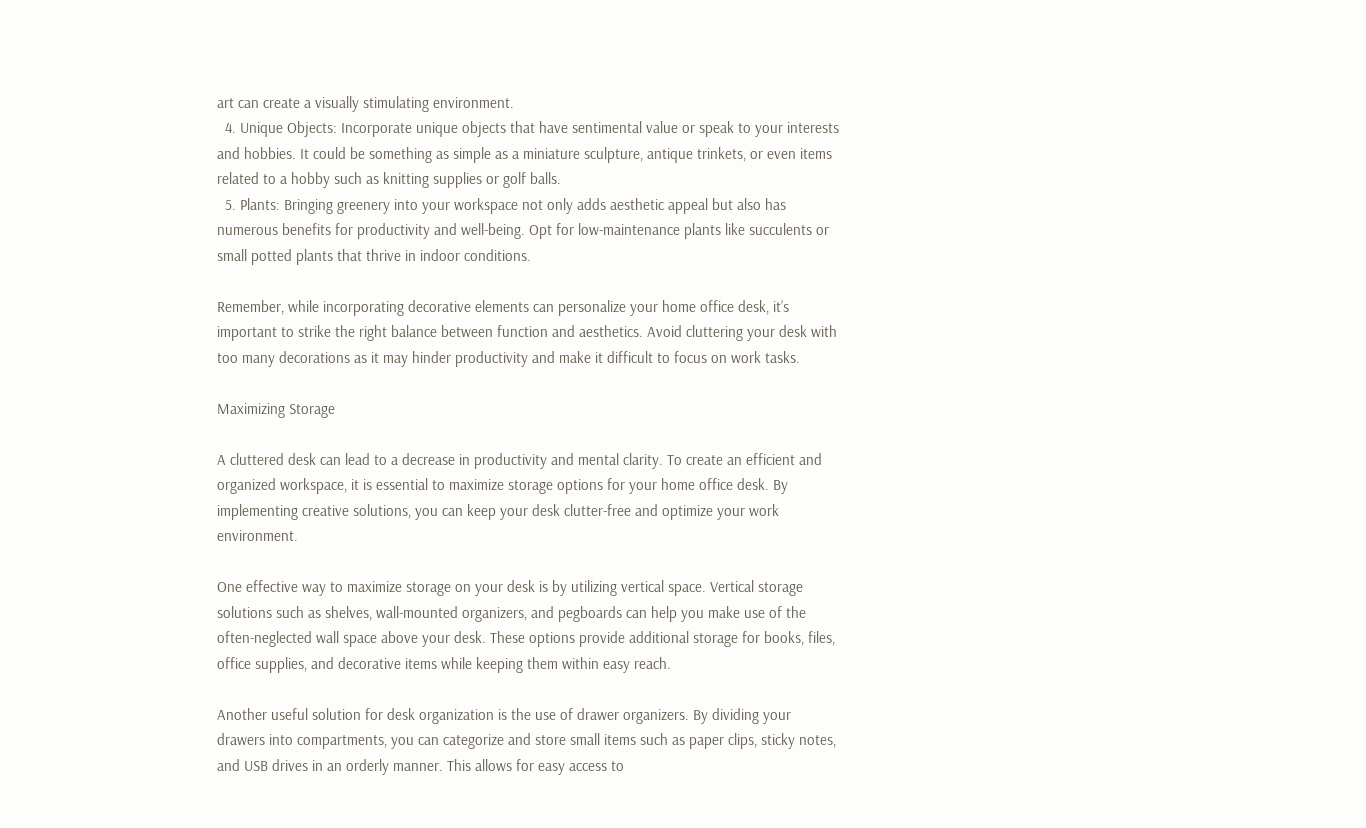art can create a visually stimulating environment.
  4. Unique Objects: Incorporate unique objects that have sentimental value or speak to your interests and hobbies. It could be something as simple as a miniature sculpture, antique trinkets, or even items related to a hobby such as knitting supplies or golf balls.
  5. Plants: Bringing greenery into your workspace not only adds aesthetic appeal but also has numerous benefits for productivity and well-being. Opt for low-maintenance plants like succulents or small potted plants that thrive in indoor conditions.

Remember, while incorporating decorative elements can personalize your home office desk, it’s important to strike the right balance between function and aesthetics. Avoid cluttering your desk with too many decorations as it may hinder productivity and make it difficult to focus on work tasks.

Maximizing Storage

A cluttered desk can lead to a decrease in productivity and mental clarity. To create an efficient and organized workspace, it is essential to maximize storage options for your home office desk. By implementing creative solutions, you can keep your desk clutter-free and optimize your work environment.

One effective way to maximize storage on your desk is by utilizing vertical space. Vertical storage solutions such as shelves, wall-mounted organizers, and pegboards can help you make use of the often-neglected wall space above your desk. These options provide additional storage for books, files, office supplies, and decorative items while keeping them within easy reach.

Another useful solution for desk organization is the use of drawer organizers. By dividing your drawers into compartments, you can categorize and store small items such as paper clips, sticky notes, and USB drives in an orderly manner. This allows for easy access to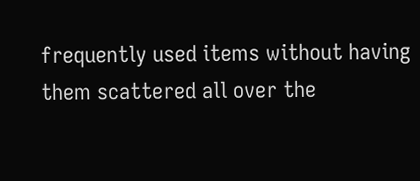frequently used items without having them scattered all over the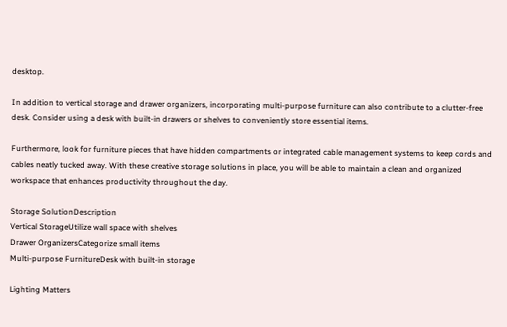desktop.

In addition to vertical storage and drawer organizers, incorporating multi-purpose furniture can also contribute to a clutter-free desk. Consider using a desk with built-in drawers or shelves to conveniently store essential items.

Furthermore, look for furniture pieces that have hidden compartments or integrated cable management systems to keep cords and cables neatly tucked away. With these creative storage solutions in place, you will be able to maintain a clean and organized workspace that enhances productivity throughout the day.

Storage SolutionDescription
Vertical StorageUtilize wall space with shelves
Drawer OrganizersCategorize small items
Multi-purpose FurnitureDesk with built-in storage

Lighting Matters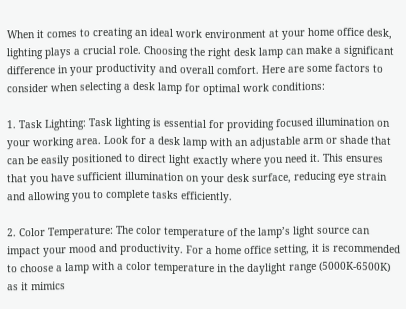When it comes to creating an ideal work environment at your home office desk, lighting plays a crucial role. Choosing the right desk lamp can make a significant difference in your productivity and overall comfort. Here are some factors to consider when selecting a desk lamp for optimal work conditions:

1. Task Lighting: Task lighting is essential for providing focused illumination on your working area. Look for a desk lamp with an adjustable arm or shade that can be easily positioned to direct light exactly where you need it. This ensures that you have sufficient illumination on your desk surface, reducing eye strain and allowing you to complete tasks efficiently.

2. Color Temperature: The color temperature of the lamp’s light source can impact your mood and productivity. For a home office setting, it is recommended to choose a lamp with a color temperature in the daylight range (5000K-6500K) as it mimics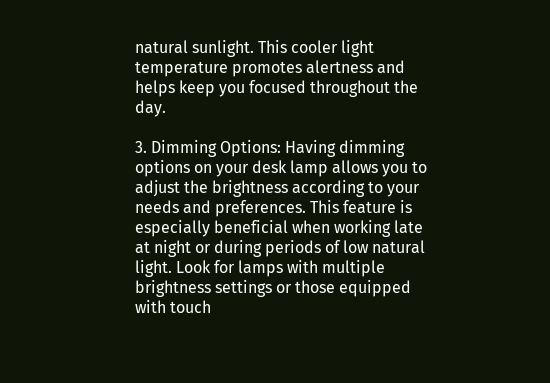natural sunlight. This cooler light temperature promotes alertness and helps keep you focused throughout the day.

3. Dimming Options: Having dimming options on your desk lamp allows you to adjust the brightness according to your needs and preferences. This feature is especially beneficial when working late at night or during periods of low natural light. Look for lamps with multiple brightness settings or those equipped with touch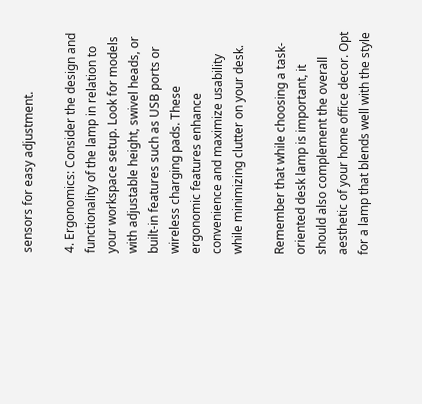sensors for easy adjustment.

4. Ergonomics: Consider the design and functionality of the lamp in relation to your workspace setup. Look for models with adjustable height, swivel heads, or built-in features such as USB ports or wireless charging pads. These ergonomic features enhance convenience and maximize usability while minimizing clutter on your desk.

Remember that while choosing a task-oriented desk lamp is important, it should also complement the overall aesthetic of your home office decor. Opt for a lamp that blends well with the style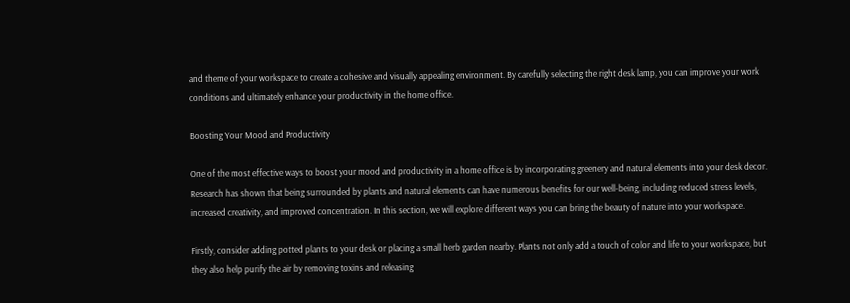and theme of your workspace to create a cohesive and visually appealing environment. By carefully selecting the right desk lamp, you can improve your work conditions and ultimately enhance your productivity in the home office.

Boosting Your Mood and Productivity

One of the most effective ways to boost your mood and productivity in a home office is by incorporating greenery and natural elements into your desk decor. Research has shown that being surrounded by plants and natural elements can have numerous benefits for our well-being, including reduced stress levels, increased creativity, and improved concentration. In this section, we will explore different ways you can bring the beauty of nature into your workspace.

Firstly, consider adding potted plants to your desk or placing a small herb garden nearby. Plants not only add a touch of color and life to your workspace, but they also help purify the air by removing toxins and releasing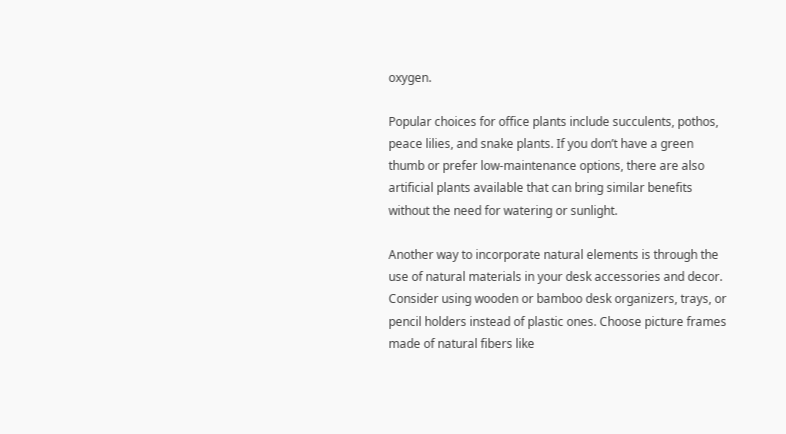oxygen.

Popular choices for office plants include succulents, pothos, peace lilies, and snake plants. If you don’t have a green thumb or prefer low-maintenance options, there are also artificial plants available that can bring similar benefits without the need for watering or sunlight.

Another way to incorporate natural elements is through the use of natural materials in your desk accessories and decor. Consider using wooden or bamboo desk organizers, trays, or pencil holders instead of plastic ones. Choose picture frames made of natural fibers like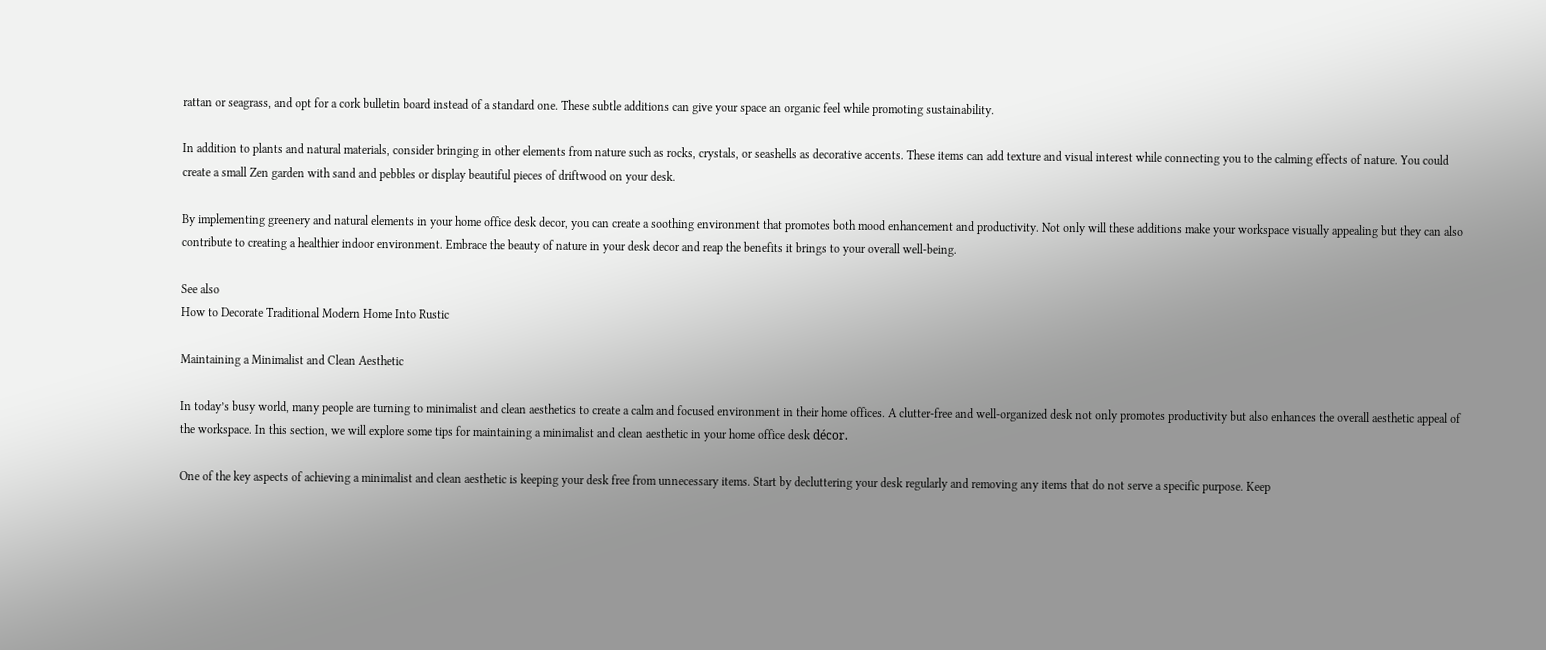rattan or seagrass, and opt for a cork bulletin board instead of a standard one. These subtle additions can give your space an organic feel while promoting sustainability.

In addition to plants and natural materials, consider bringing in other elements from nature such as rocks, crystals, or seashells as decorative accents. These items can add texture and visual interest while connecting you to the calming effects of nature. You could create a small Zen garden with sand and pebbles or display beautiful pieces of driftwood on your desk.

By implementing greenery and natural elements in your home office desk decor, you can create a soothing environment that promotes both mood enhancement and productivity. Not only will these additions make your workspace visually appealing but they can also contribute to creating a healthier indoor environment. Embrace the beauty of nature in your desk decor and reap the benefits it brings to your overall well-being.

See also
How to Decorate Traditional Modern Home Into Rustic

Maintaining a Minimalist and Clean Aesthetic

In today’s busy world, many people are turning to minimalist and clean aesthetics to create a calm and focused environment in their home offices. A clutter-free and well-organized desk not only promotes productivity but also enhances the overall aesthetic appeal of the workspace. In this section, we will explore some tips for maintaining a minimalist and clean aesthetic in your home office desk décor.

One of the key aspects of achieving a minimalist and clean aesthetic is keeping your desk free from unnecessary items. Start by decluttering your desk regularly and removing any items that do not serve a specific purpose. Keep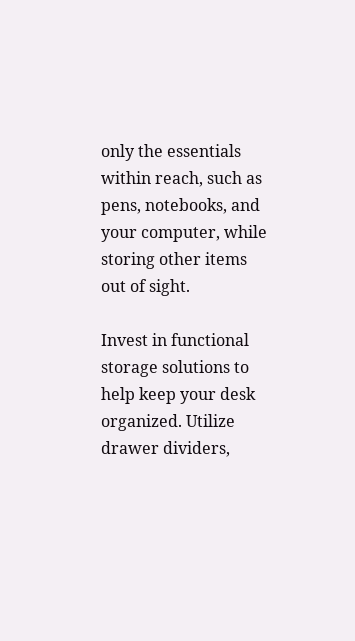only the essentials within reach, such as pens, notebooks, and your computer, while storing other items out of sight.

Invest in functional storage solutions to help keep your desk organized. Utilize drawer dividers,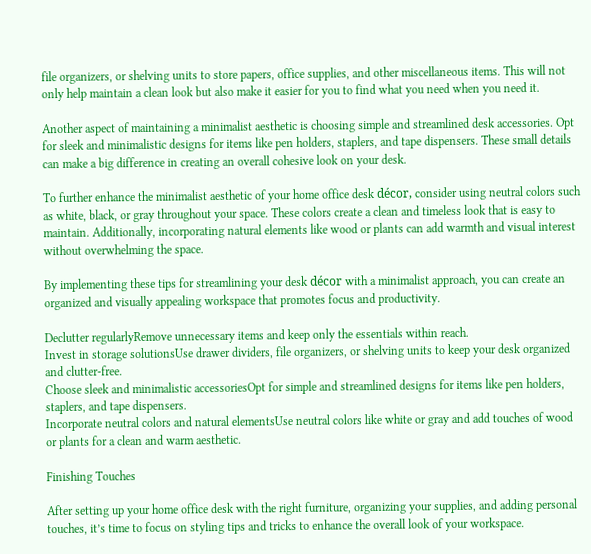file organizers, or shelving units to store papers, office supplies, and other miscellaneous items. This will not only help maintain a clean look but also make it easier for you to find what you need when you need it.

Another aspect of maintaining a minimalist aesthetic is choosing simple and streamlined desk accessories. Opt for sleek and minimalistic designs for items like pen holders, staplers, and tape dispensers. These small details can make a big difference in creating an overall cohesive look on your desk.

To further enhance the minimalist aesthetic of your home office desk décor, consider using neutral colors such as white, black, or gray throughout your space. These colors create a clean and timeless look that is easy to maintain. Additionally, incorporating natural elements like wood or plants can add warmth and visual interest without overwhelming the space.

By implementing these tips for streamlining your desk décor with a minimalist approach, you can create an organized and visually appealing workspace that promotes focus and productivity.

Declutter regularlyRemove unnecessary items and keep only the essentials within reach.
Invest in storage solutionsUse drawer dividers, file organizers, or shelving units to keep your desk organized and clutter-free.
Choose sleek and minimalistic accessoriesOpt for simple and streamlined designs for items like pen holders, staplers, and tape dispensers.
Incorporate neutral colors and natural elementsUse neutral colors like white or gray and add touches of wood or plants for a clean and warm aesthetic.

Finishing Touches

After setting up your home office desk with the right furniture, organizing your supplies, and adding personal touches, it’s time to focus on styling tips and tricks to enhance the overall look of your workspace.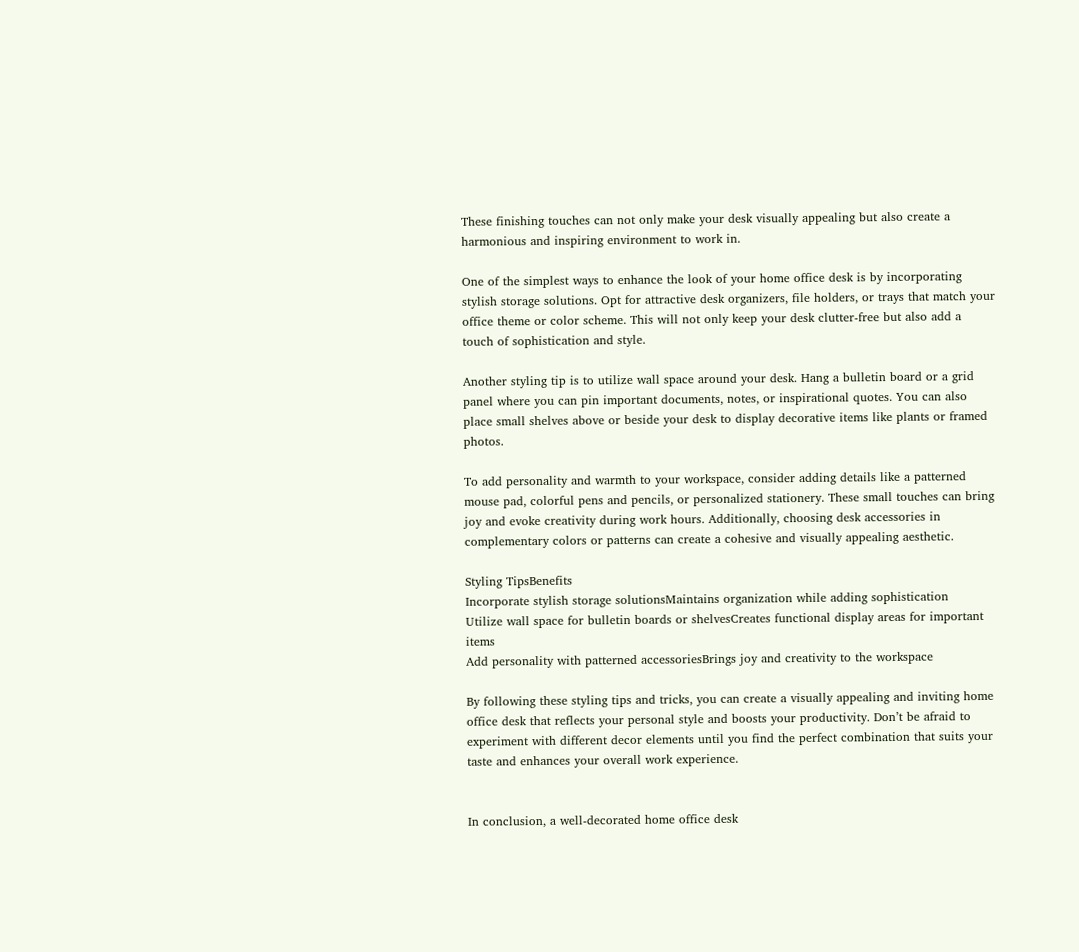These finishing touches can not only make your desk visually appealing but also create a harmonious and inspiring environment to work in.

One of the simplest ways to enhance the look of your home office desk is by incorporating stylish storage solutions. Opt for attractive desk organizers, file holders, or trays that match your office theme or color scheme. This will not only keep your desk clutter-free but also add a touch of sophistication and style.

Another styling tip is to utilize wall space around your desk. Hang a bulletin board or a grid panel where you can pin important documents, notes, or inspirational quotes. You can also place small shelves above or beside your desk to display decorative items like plants or framed photos.

To add personality and warmth to your workspace, consider adding details like a patterned mouse pad, colorful pens and pencils, or personalized stationery. These small touches can bring joy and evoke creativity during work hours. Additionally, choosing desk accessories in complementary colors or patterns can create a cohesive and visually appealing aesthetic.

Styling TipsBenefits
Incorporate stylish storage solutionsMaintains organization while adding sophistication
Utilize wall space for bulletin boards or shelvesCreates functional display areas for important items
Add personality with patterned accessoriesBrings joy and creativity to the workspace

By following these styling tips and tricks, you can create a visually appealing and inviting home office desk that reflects your personal style and boosts your productivity. Don’t be afraid to experiment with different decor elements until you find the perfect combination that suits your taste and enhances your overall work experience.


In conclusion, a well-decorated home office desk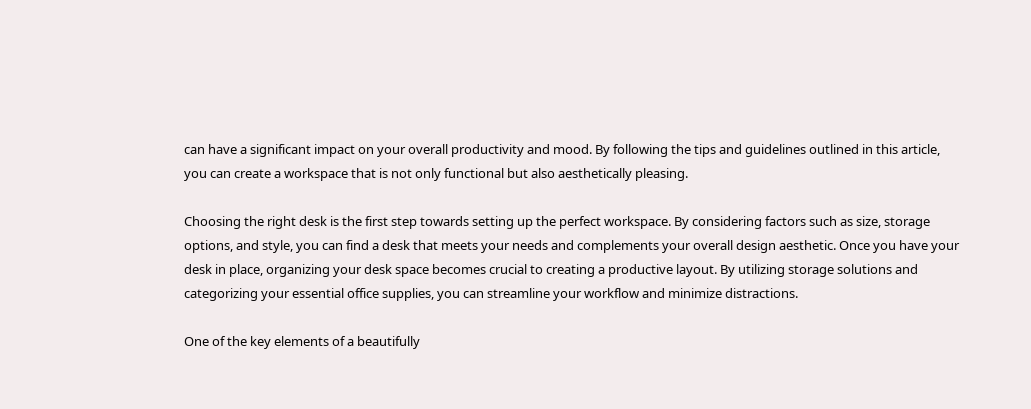can have a significant impact on your overall productivity and mood. By following the tips and guidelines outlined in this article, you can create a workspace that is not only functional but also aesthetically pleasing.

Choosing the right desk is the first step towards setting up the perfect workspace. By considering factors such as size, storage options, and style, you can find a desk that meets your needs and complements your overall design aesthetic. Once you have your desk in place, organizing your desk space becomes crucial to creating a productive layout. By utilizing storage solutions and categorizing your essential office supplies, you can streamline your workflow and minimize distractions.

One of the key elements of a beautifully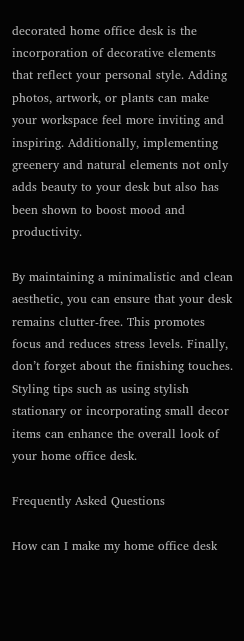decorated home office desk is the incorporation of decorative elements that reflect your personal style. Adding photos, artwork, or plants can make your workspace feel more inviting and inspiring. Additionally, implementing greenery and natural elements not only adds beauty to your desk but also has been shown to boost mood and productivity.

By maintaining a minimalistic and clean aesthetic, you can ensure that your desk remains clutter-free. This promotes focus and reduces stress levels. Finally, don’t forget about the finishing touches. Styling tips such as using stylish stationary or incorporating small decor items can enhance the overall look of your home office desk.

Frequently Asked Questions

How can I make my home office desk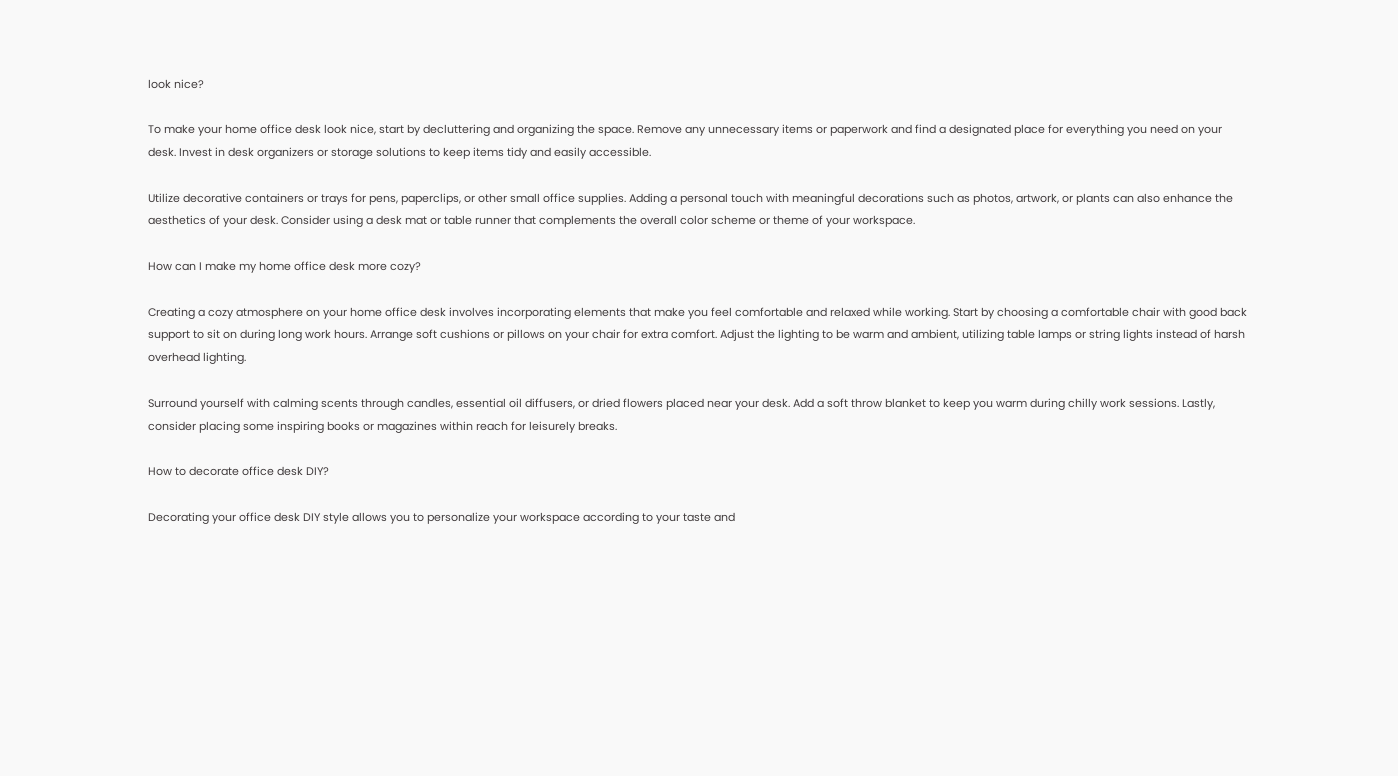look nice?

To make your home office desk look nice, start by decluttering and organizing the space. Remove any unnecessary items or paperwork and find a designated place for everything you need on your desk. Invest in desk organizers or storage solutions to keep items tidy and easily accessible.

Utilize decorative containers or trays for pens, paperclips, or other small office supplies. Adding a personal touch with meaningful decorations such as photos, artwork, or plants can also enhance the aesthetics of your desk. Consider using a desk mat or table runner that complements the overall color scheme or theme of your workspace.

How can I make my home office desk more cozy?

Creating a cozy atmosphere on your home office desk involves incorporating elements that make you feel comfortable and relaxed while working. Start by choosing a comfortable chair with good back support to sit on during long work hours. Arrange soft cushions or pillows on your chair for extra comfort. Adjust the lighting to be warm and ambient, utilizing table lamps or string lights instead of harsh overhead lighting.

Surround yourself with calming scents through candles, essential oil diffusers, or dried flowers placed near your desk. Add a soft throw blanket to keep you warm during chilly work sessions. Lastly, consider placing some inspiring books or magazines within reach for leisurely breaks.

How to decorate office desk DIY?

Decorating your office desk DIY style allows you to personalize your workspace according to your taste and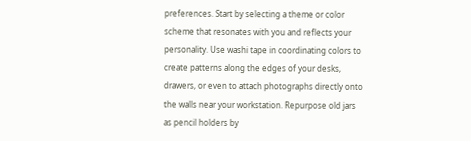preferences. Start by selecting a theme or color scheme that resonates with you and reflects your personality. Use washi tape in coordinating colors to create patterns along the edges of your desks, drawers, or even to attach photographs directly onto the walls near your workstation. Repurpose old jars as pencil holders by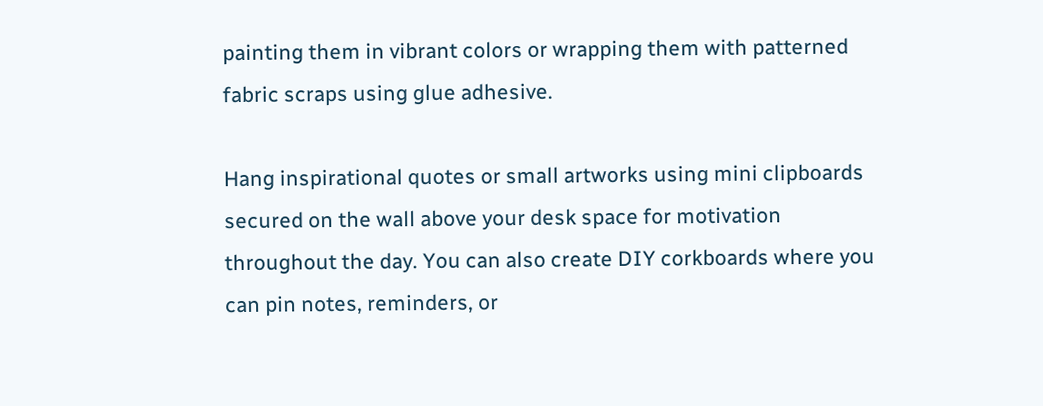painting them in vibrant colors or wrapping them with patterned fabric scraps using glue adhesive.

Hang inspirational quotes or small artworks using mini clipboards secured on the wall above your desk space for motivation throughout the day. You can also create DIY corkboards where you can pin notes, reminders, or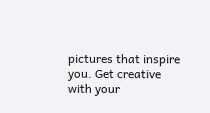pictures that inspire you. Get creative with your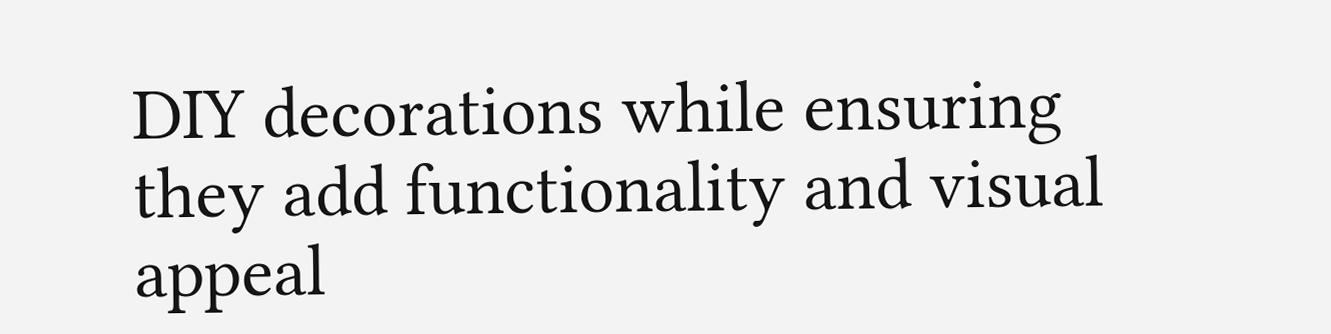DIY decorations while ensuring they add functionality and visual appeal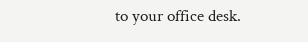to your office desk.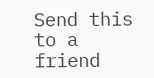Send this to a friend